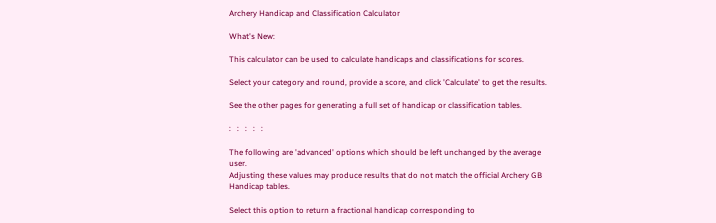Archery Handicap and Classification Calculator

What's New:

This calculator can be used to calculate handicaps and classifications for scores.

Select your category and round, provide a score, and click 'Calculate' to get the results.

See the other pages for generating a full set of handicap or classification tables.

:   :   :   :   :

The following are 'advanced' options which should be left unchanged by the average user.
Adjusting these values may produce results that do not match the official Archery GB Handicap tables.

Select this option to return a fractional handicap corresponding to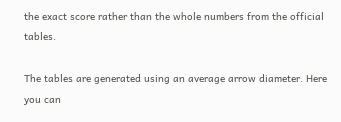the exact score rather than the whole numbers from the official tables.

The tables are generated using an average arrow diameter. Here you can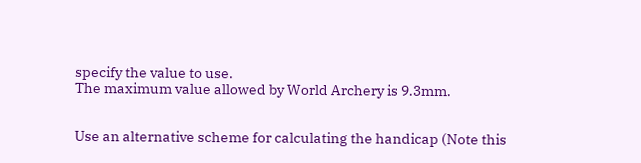specify the value to use.
The maximum value allowed by World Archery is 9.3mm.


Use an alternative scheme for calculating the handicap (Note this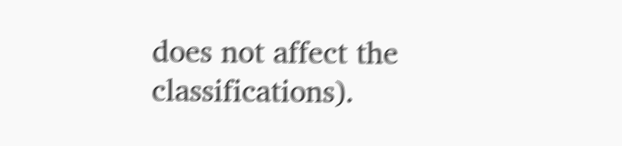does not affect the classifications).